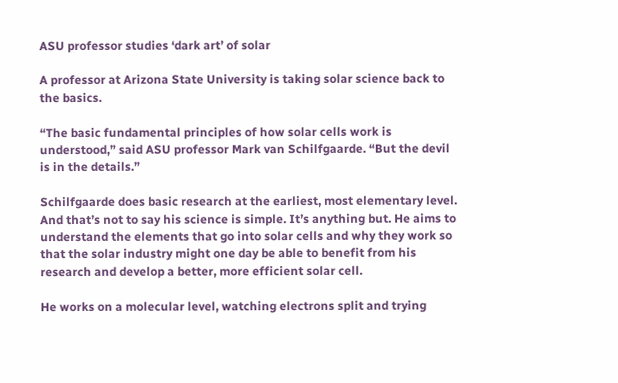ASU professor studies ‘dark art’ of solar

A professor at Arizona State University is taking solar science back to the basics.

“The basic fundamental principles of how solar cells work is understood,” said ASU professor Mark van Schilfgaarde. “But the devil is in the details.”

Schilfgaarde does basic research at the earliest, most elementary level. And that’s not to say his science is simple. It’s anything but. He aims to understand the elements that go into solar cells and why they work so that the solar industry might one day be able to benefit from his research and develop a better, more efficient solar cell.

He works on a molecular level, watching electrons split and trying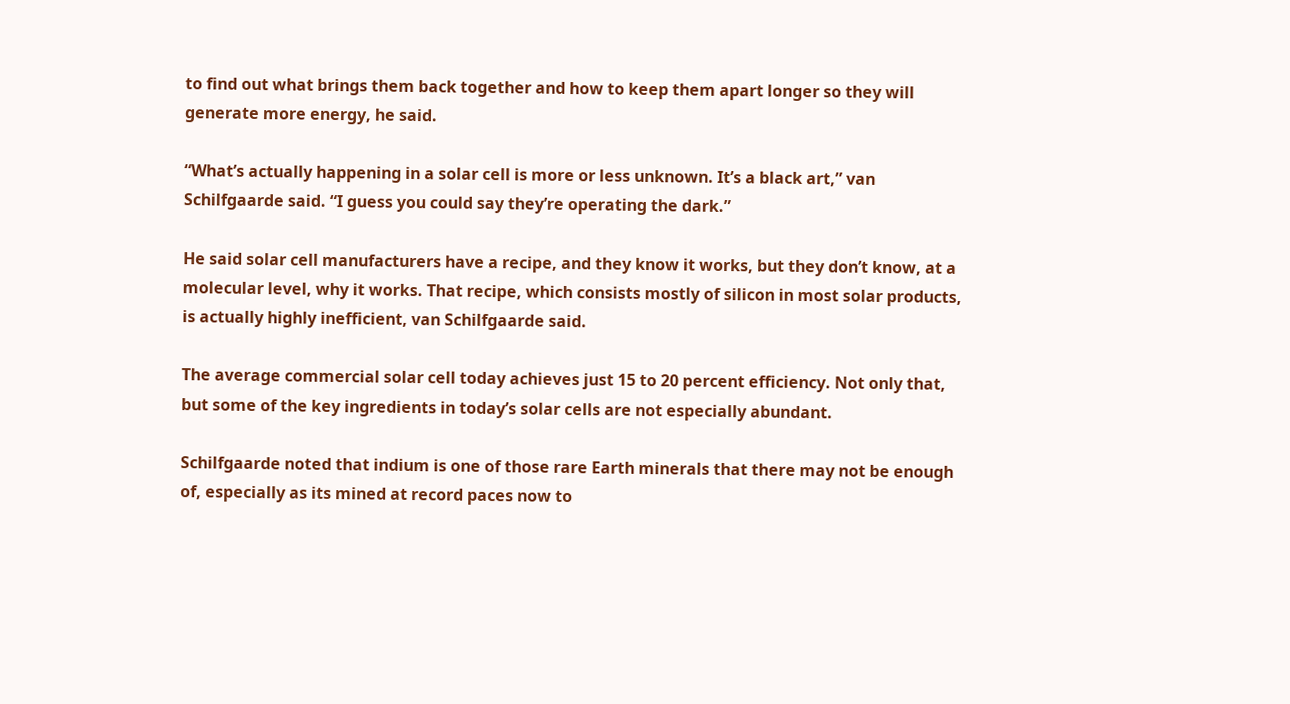to find out what brings them back together and how to keep them apart longer so they will generate more energy, he said.

“What’s actually happening in a solar cell is more or less unknown. It’s a black art,” van Schilfgaarde said. “I guess you could say they’re operating the dark.”

He said solar cell manufacturers have a recipe, and they know it works, but they don’t know, at a molecular level, why it works. That recipe, which consists mostly of silicon in most solar products, is actually highly inefficient, van Schilfgaarde said.

The average commercial solar cell today achieves just 15 to 20 percent efficiency. Not only that, but some of the key ingredients in today’s solar cells are not especially abundant.

Schilfgaarde noted that indium is one of those rare Earth minerals that there may not be enough of, especially as its mined at record paces now to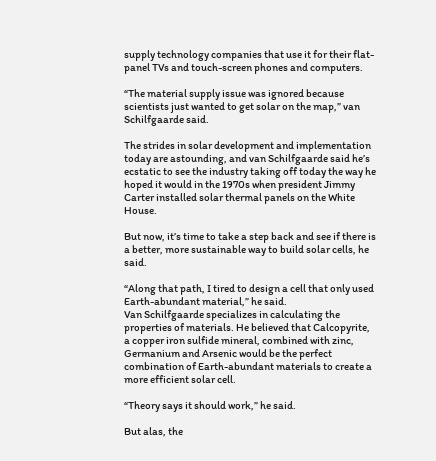supply technology companies that use it for their flat-panel TVs and touch-screen phones and computers.

“The material supply issue was ignored because scientists just wanted to get solar on the map,” van Schilfgaarde said.

The strides in solar development and implementation today are astounding, and van Schilfgaarde said he’s ecstatic to see the industry taking off today the way he hoped it would in the 1970s when president Jimmy Carter installed solar thermal panels on the White House.

But now, it’s time to take a step back and see if there is a better, more sustainable way to build solar cells, he said.

“Along that path, I tired to design a cell that only used Earth-abundant material,” he said.
Van Schilfgaarde specializes in calculating the properties of materials. He believed that Calcopyrite, a copper iron sulfide mineral, combined with zinc, Germanium and Arsenic would be the perfect combination of Earth-abundant materials to create a more efficient solar cell.

“Theory says it should work,” he said.

But alas, the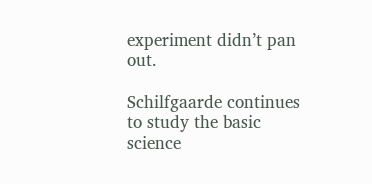experiment didn’t pan out.

Schilfgaarde continues to study the basic science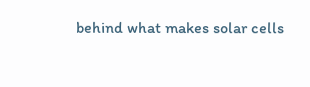behind what makes solar cells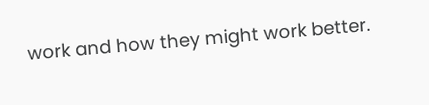work and how they might work better.